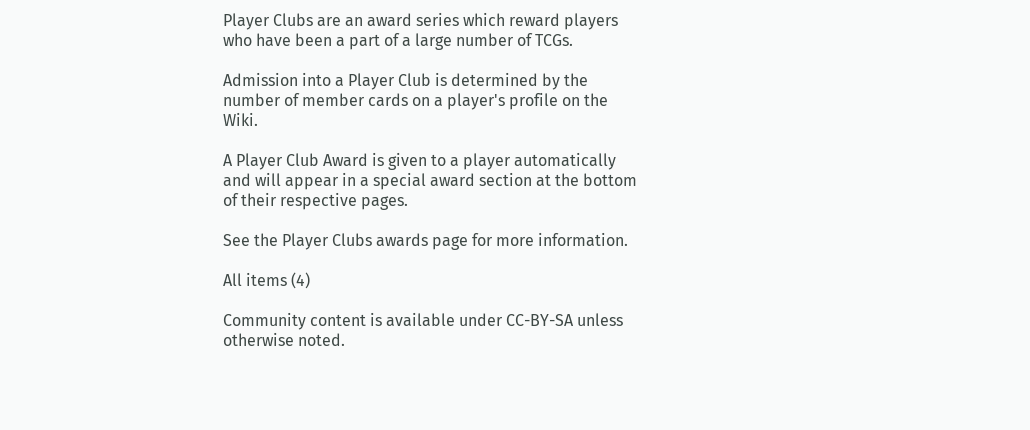Player Clubs are an award series which reward players who have been a part of a large number of TCGs.

Admission into a Player Club is determined by the number of member cards on a player's profile on the Wiki.

A Player Club Award is given to a player automatically and will appear in a special award section at the bottom of their respective pages.

See the Player Clubs awards page for more information.

All items (4)

Community content is available under CC-BY-SA unless otherwise noted.